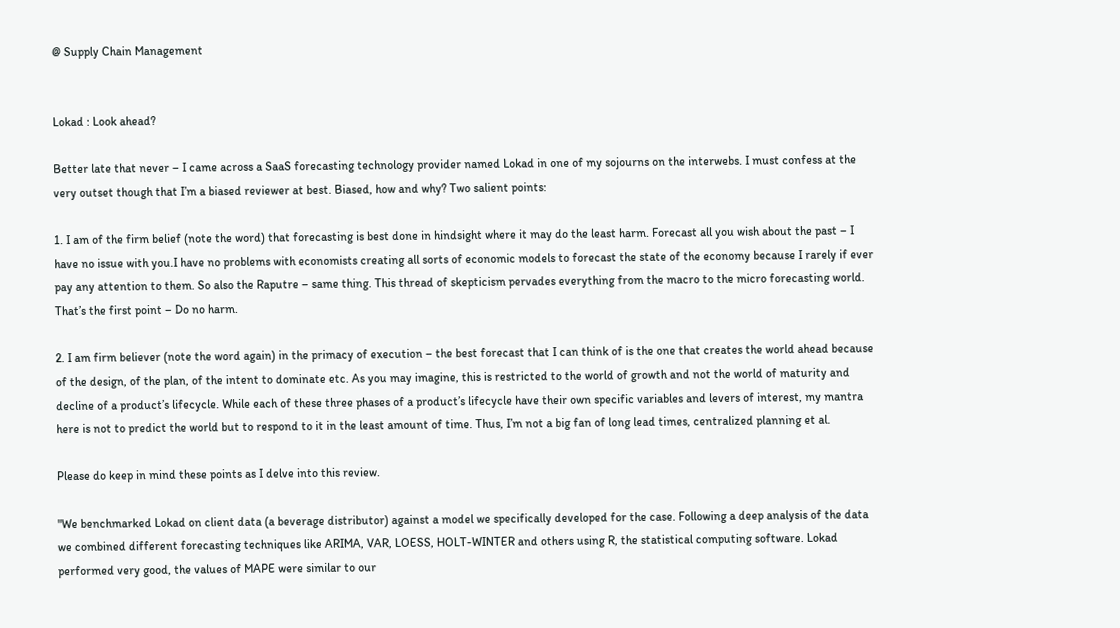@ Supply Chain Management


Lokad : Look ahead?

Better late that never – I came across a SaaS forecasting technology provider named Lokad in one of my sojourns on the interwebs. I must confess at the very outset though that I’m a biased reviewer at best. Biased, how and why? Two salient points:

1. I am of the firm belief (note the word) that forecasting is best done in hindsight where it may do the least harm. Forecast all you wish about the past – I have no issue with you.I have no problems with economists creating all sorts of economic models to forecast the state of the economy because I rarely if ever pay any attention to them. So also the Raputre – same thing. This thread of skepticism pervades everything from the macro to the micro forecasting world. That’s the first point – Do no harm.

2. I am firm believer (note the word again) in the primacy of execution – the best forecast that I can think of is the one that creates the world ahead because of the design, of the plan, of the intent to dominate etc. As you may imagine, this is restricted to the world of growth and not the world of maturity and decline of a product’s lifecycle. While each of these three phases of a product’s lifecycle have their own specific variables and levers of interest, my mantra here is not to predict the world but to respond to it in the least amount of time. Thus, I’m not a big fan of long lead times, centralized planning et al.

Please do keep in mind these points as I delve into this review.

"We benchmarked Lokad on client data (a beverage distributor) against a model we specifically developed for the case. Following a deep analysis of the data we combined different forecasting techniques like ARIMA, VAR, LOESS, HOLT-WINTER and others using R, the statistical computing software. Lokad performed very good, the values of MAPE were similar to our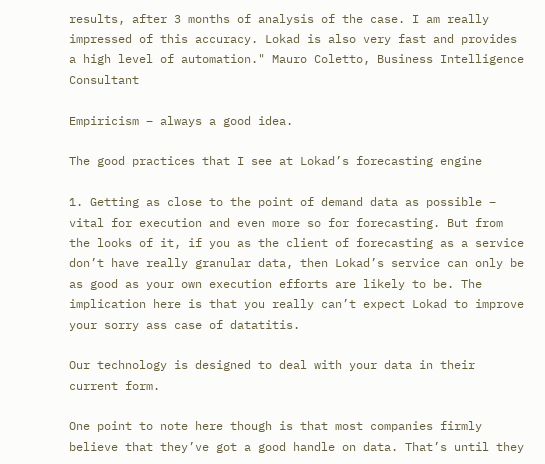results, after 3 months of analysis of the case. I am really impressed of this accuracy. Lokad is also very fast and provides a high level of automation." Mauro Coletto, Business Intelligence Consultant

Empiricism – always a good idea.

The good practices that I see at Lokad’s forecasting engine

1. Getting as close to the point of demand data as possible – vital for execution and even more so for forecasting. But from the looks of it, if you as the client of forecasting as a service don’t have really granular data, then Lokad’s service can only be as good as your own execution efforts are likely to be. The implication here is that you really can’t expect Lokad to improve your sorry ass case of datatitis.

Our technology is designed to deal with your data in their current form.

One point to note here though is that most companies firmly believe that they’ve got a good handle on data. That’s until they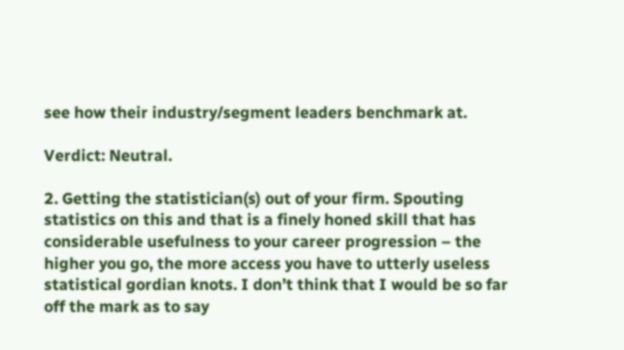see how their industry/segment leaders benchmark at.

Verdict: Neutral.

2. Getting the statistician(s) out of your firm. Spouting statistics on this and that is a finely honed skill that has considerable usefulness to your career progression – the higher you go, the more access you have to utterly useless statistical gordian knots. I don’t think that I would be so far off the mark as to say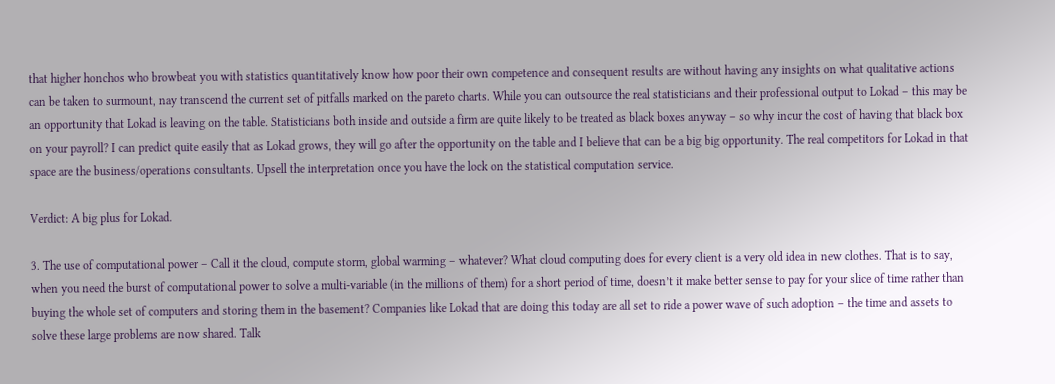that higher honchos who browbeat you with statistics quantitatively know how poor their own competence and consequent results are without having any insights on what qualitative actions can be taken to surmount, nay transcend the current set of pitfalls marked on the pareto charts. While you can outsource the real statisticians and their professional output to Lokad – this may be an opportunity that Lokad is leaving on the table. Statisticians both inside and outside a firm are quite likely to be treated as black boxes anyway – so why incur the cost of having that black box on your payroll? I can predict quite easily that as Lokad grows, they will go after the opportunity on the table and I believe that can be a big big opportunity. The real competitors for Lokad in that space are the business/operations consultants. Upsell the interpretation once you have the lock on the statistical computation service.

Verdict: A big plus for Lokad.

3. The use of computational power – Call it the cloud, compute storm, global warming – whatever? What cloud computing does for every client is a very old idea in new clothes. That is to say, when you need the burst of computational power to solve a multi-variable (in the millions of them) for a short period of time, doesn’t it make better sense to pay for your slice of time rather than buying the whole set of computers and storing them in the basement? Companies like Lokad that are doing this today are all set to ride a power wave of such adoption – the time and assets to solve these large problems are now shared. Talk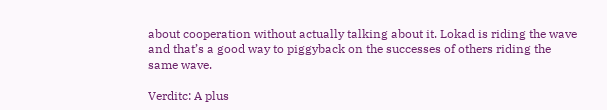about cooperation without actually talking about it. Lokad is riding the wave and that’s a good way to piggyback on the successes of others riding the same wave.

Verditc: A plus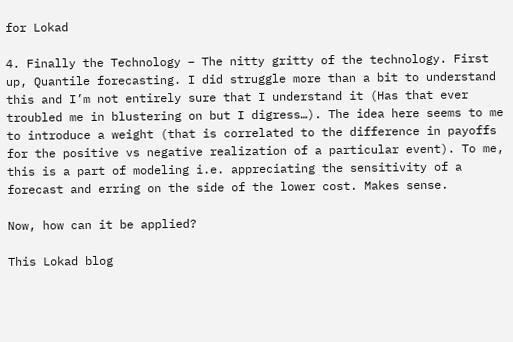for Lokad

4. Finally the Technology – The nitty gritty of the technology. First up, Quantile forecasting. I did struggle more than a bit to understand this and I’m not entirely sure that I understand it (Has that ever troubled me in blustering on but I digress…). The idea here seems to me to introduce a weight (that is correlated to the difference in payoffs for the positive vs negative realization of a particular event). To me, this is a part of modeling i.e. appreciating the sensitivity of a forecast and erring on the side of the lower cost. Makes sense.

Now, how can it be applied?

This Lokad blog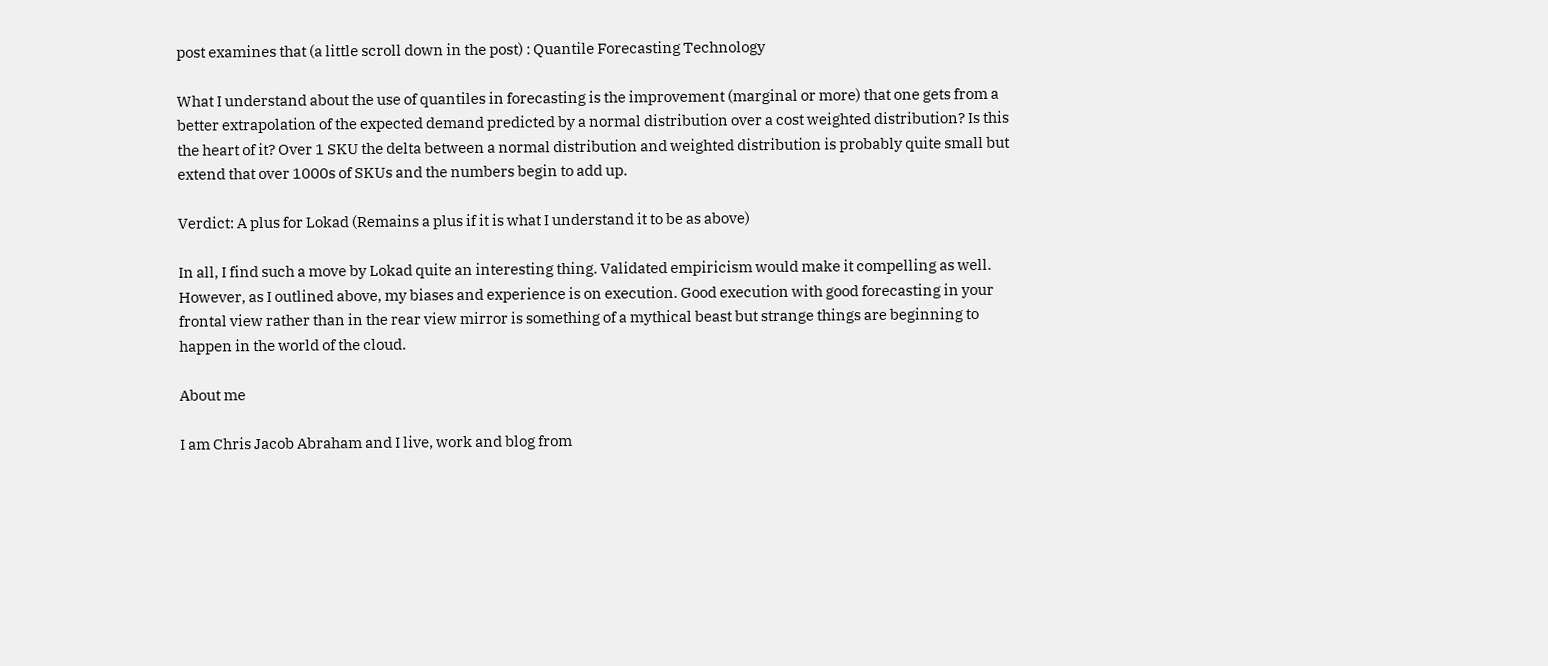post examines that (a little scroll down in the post) : Quantile Forecasting Technology

What I understand about the use of quantiles in forecasting is the improvement (marginal or more) that one gets from a better extrapolation of the expected demand predicted by a normal distribution over a cost weighted distribution? Is this the heart of it? Over 1 SKU the delta between a normal distribution and weighted distribution is probably quite small but extend that over 1000s of SKUs and the numbers begin to add up.

Verdict: A plus for Lokad (Remains a plus if it is what I understand it to be as above)

In all, I find such a move by Lokad quite an interesting thing. Validated empiricism would make it compelling as well. However, as I outlined above, my biases and experience is on execution. Good execution with good forecasting in your frontal view rather than in the rear view mirror is something of a mythical beast but strange things are beginning to happen in the world of the cloud.

About me

I am Chris Jacob Abraham and I live, work and blog from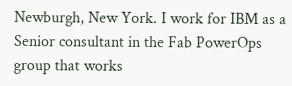Newburgh, New York. I work for IBM as a Senior consultant in the Fab PowerOps group that works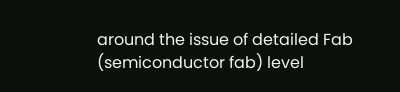around the issue of detailed Fab (semiconductor fab) level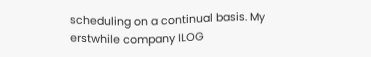scheduling on a continual basis. My erstwhile company ILOG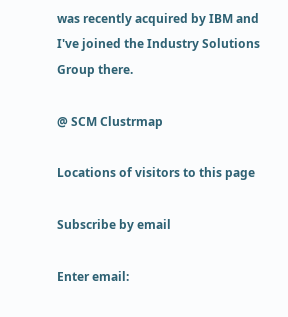was recently acquired by IBM and I've joined the Industry Solutions Group there.

@ SCM Clustrmap

Locations of visitors to this page

Subscribe by email

Enter email: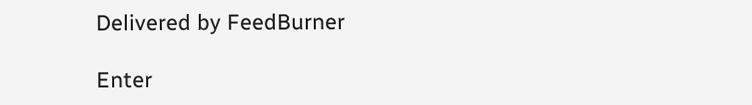Delivered by FeedBurner

Enter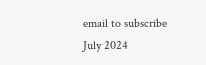email to subscribe
July 2024